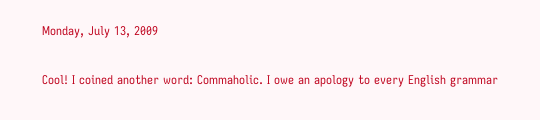Monday, July 13, 2009


Cool! I coined another word: Commaholic. I owe an apology to every English grammar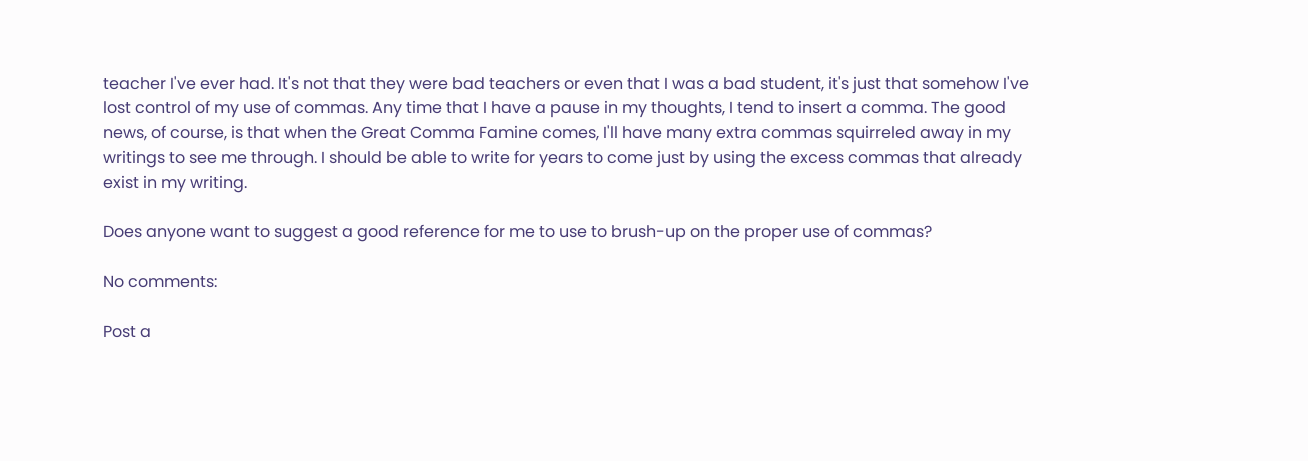teacher I've ever had. It's not that they were bad teachers or even that I was a bad student, it's just that somehow I've lost control of my use of commas. Any time that I have a pause in my thoughts, I tend to insert a comma. The good news, of course, is that when the Great Comma Famine comes, I'll have many extra commas squirreled away in my writings to see me through. I should be able to write for years to come just by using the excess commas that already exist in my writing.

Does anyone want to suggest a good reference for me to use to brush-up on the proper use of commas?

No comments:

Post a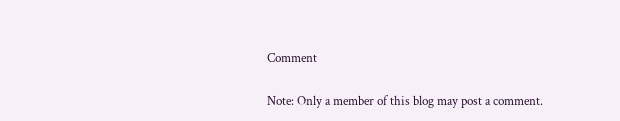Comment

Note: Only a member of this blog may post a comment.